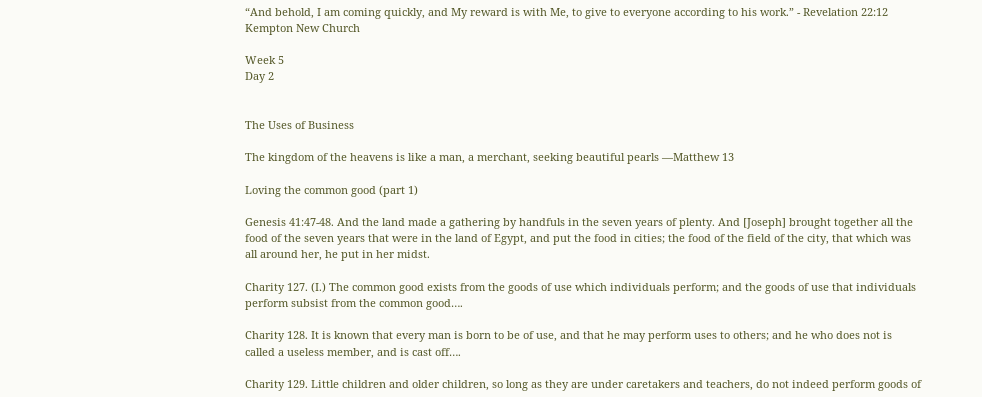“And behold, I am coming quickly, and My reward is with Me, to give to everyone according to his work.” - Revelation 22:12
Kempton New Church

Week 5
Day 2


The Uses of Business

The kingdom of the heavens is like a man, a merchant, seeking beautiful pearls —Matthew 13

Loving the common good (part 1)

Genesis 41:47-48. And the land made a gathering by handfuls in the seven years of plenty. And [Joseph] brought together all the food of the seven years that were in the land of Egypt, and put the food in cities; the food of the field of the city, that which was all around her, he put in her midst.

Charity 127. (I.) The common good exists from the goods of use which individuals perform; and the goods of use that individuals perform subsist from the common good….

Charity 128. It is known that every man is born to be of use, and that he may perform uses to others; and he who does not is called a useless member, and is cast off….

Charity 129. Little children and older children, so long as they are under caretakers and teachers, do not indeed perform goods of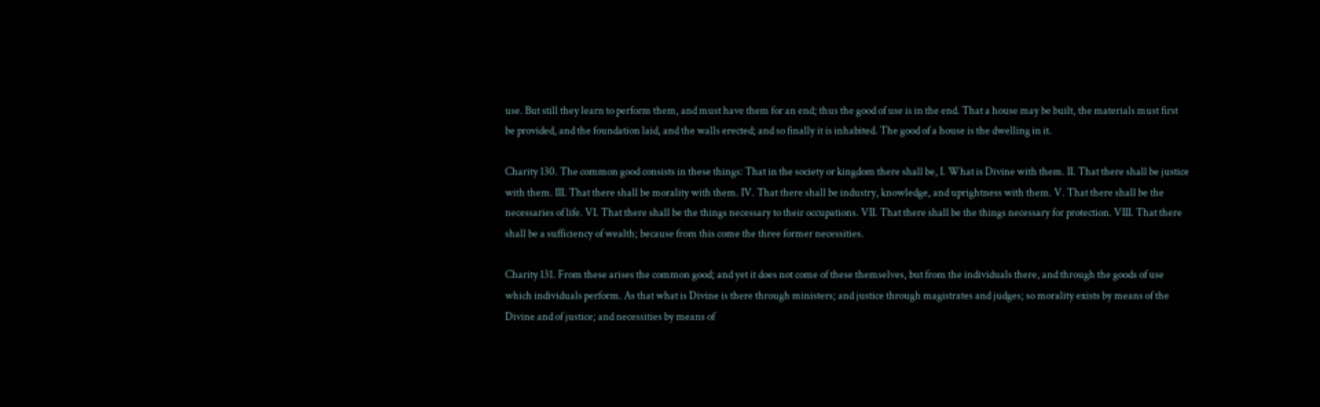use. But still they learn to perform them, and must have them for an end; thus the good of use is in the end. That a house may be built, the materials must first be provided, and the foundation laid, and the walls erected; and so finally it is inhabited. The good of a house is the dwelling in it.

Charity 130. The common good consists in these things: That in the society or kingdom there shall be, I. What is Divine with them. II. That there shall be justice with them. III. That there shall be morality with them. IV. That there shall be industry, knowledge, and uprightness with them. V. That there shall be the necessaries of life. VI. That there shall be the things necessary to their occupations. VII. That there shall be the things necessary for protection. VIII. That there shall be a sufficiency of wealth; because from this come the three former necessities.

Charity 131. From these arises the common good; and yet it does not come of these themselves, but from the individuals there, and through the goods of use which individuals perform. As that what is Divine is there through ministers; and justice through magistrates and judges; so morality exists by means of the Divine and of justice; and necessities by means of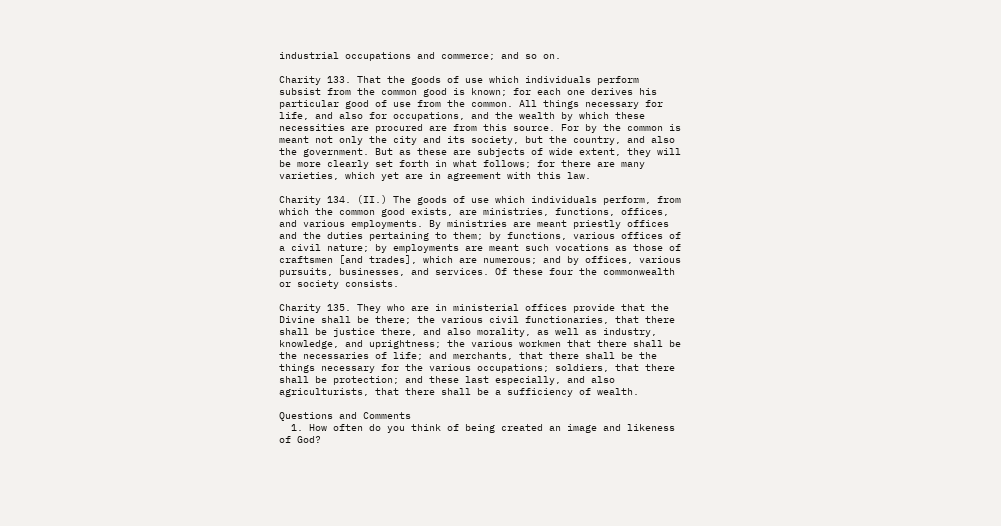industrial occupations and commerce; and so on.

Charity 133. That the goods of use which individuals perform subsist from the common good is known; for each one derives his particular good of use from the common. All things necessary for life, and also for occupations, and the wealth by which these necessities are procured are from this source. For by the common is meant not only the city and its society, but the country, and also the government. But as these are subjects of wide extent, they will be more clearly set forth in what follows; for there are many varieties, which yet are in agreement with this law.

Charity 134. (II.) The goods of use which individuals perform, from which the common good exists, are ministries, functions, offices, and various employments. By ministries are meant priestly offices and the duties pertaining to them; by functions, various offices of a civil nature; by employments are meant such vocations as those of craftsmen [and trades], which are numerous; and by offices, various pursuits, businesses, and services. Of these four the commonwealth or society consists.

Charity 135. They who are in ministerial offices provide that the Divine shall be there; the various civil functionaries, that there shall be justice there, and also morality, as well as industry, knowledge, and uprightness; the various workmen that there shall be the necessaries of life; and merchants, that there shall be the things necessary for the various occupations; soldiers, that there shall be protection; and these last especially, and also agriculturists, that there shall be a sufficiency of wealth.

Questions and Comments
  1. How often do you think of being created an image and likeness of God?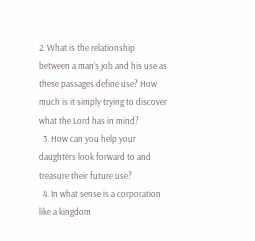2. What is the relationship between a man’s job and his use as these passages define use? How much is it simply trying to discover what the Lord has in mind?
  3. How can you help your daughters look forward to and treasure their future use?
  4. In what sense is a corporation like a kingdom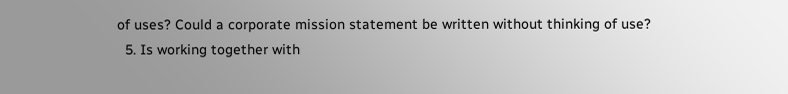of uses? Could a corporate mission statement be written without thinking of use?
  5. Is working together with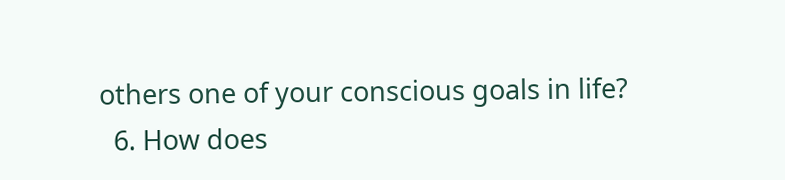others one of your conscious goals in life?
  6. How does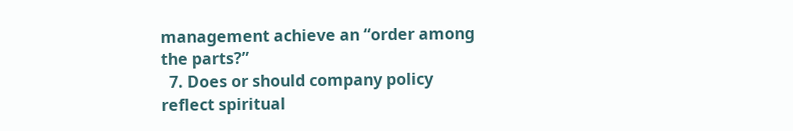management achieve an “order among the parts?”
  7. Does or should company policy reflect spiritual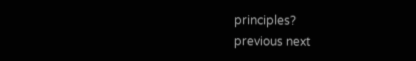principles?
previous next